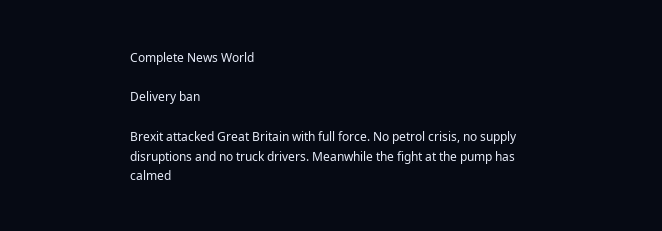Complete News World

Delivery ban

Brexit attacked Great Britain with full force. No petrol crisis, no supply disruptions and no truck drivers. Meanwhile the fight at the pump has calmed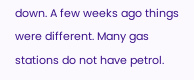down. A few weeks ago things were different. Many gas stations do not have petrol.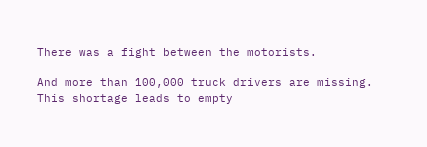There was a fight between the motorists.

And more than 100,000 truck drivers are missing. This shortage leads to empty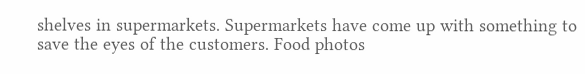shelves in supermarkets. Supermarkets have come up with something to save the eyes of the customers. Food photos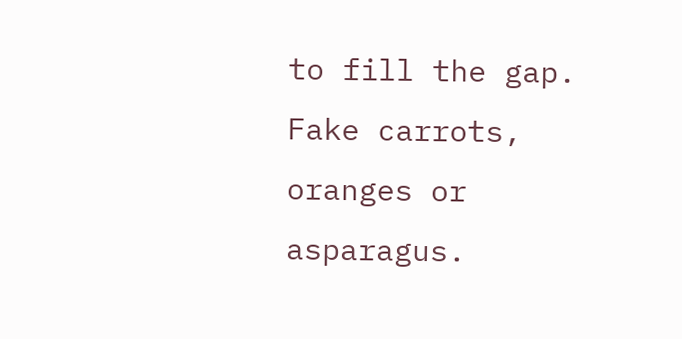to fill the gap. Fake carrots, oranges or asparagus.